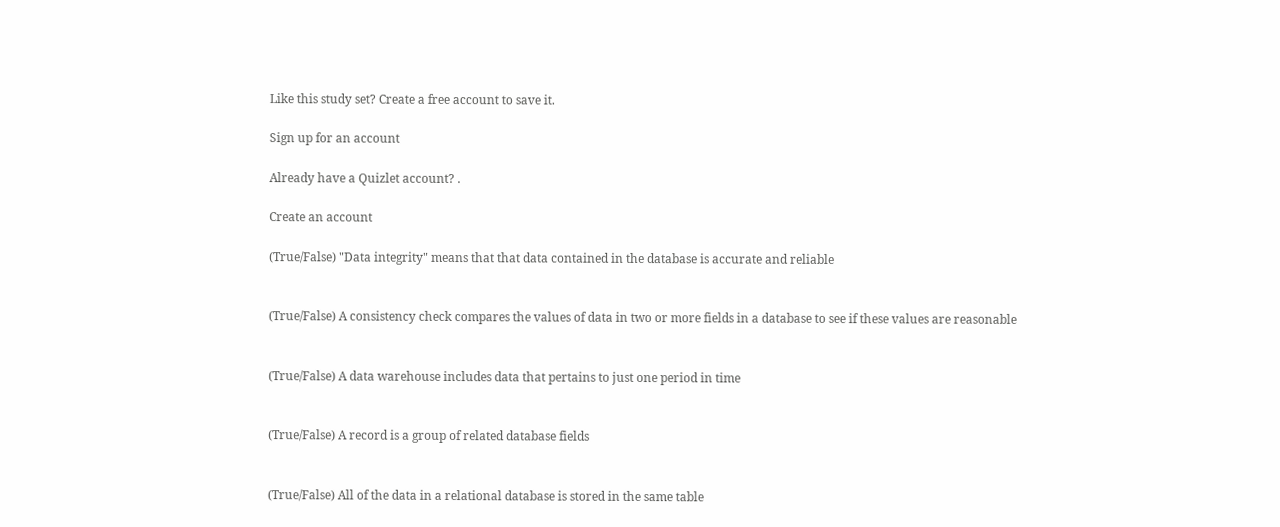Like this study set? Create a free account to save it.

Sign up for an account

Already have a Quizlet account? .

Create an account

(True/False) "Data integrity" means that that data contained in the database is accurate and reliable


(True/False) A consistency check compares the values of data in two or more fields in a database to see if these values are reasonable


(True/False) A data warehouse includes data that pertains to just one period in time


(True/False) A record is a group of related database fields


(True/False) All of the data in a relational database is stored in the same table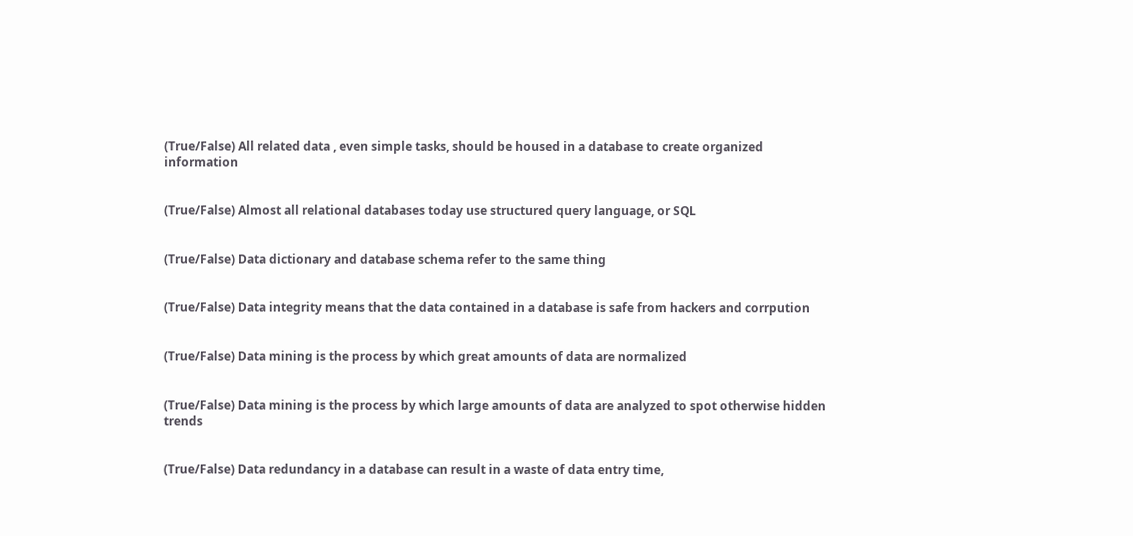(True/False) All related data , even simple tasks, should be housed in a database to create organized information


(True/False) Almost all relational databases today use structured query language, or SQL


(True/False) Data dictionary and database schema refer to the same thing


(True/False) Data integrity means that the data contained in a database is safe from hackers and corrpution


(True/False) Data mining is the process by which great amounts of data are normalized


(True/False) Data mining is the process by which large amounts of data are analyzed to spot otherwise hidden trends


(True/False) Data redundancy in a database can result in a waste of data entry time,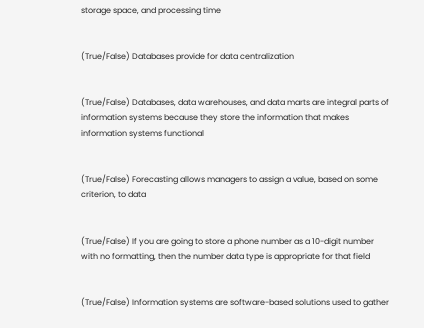storage space, and processing time


(True/False) Databases provide for data centralization


(True/False) Databases, data warehouses, and data marts are integral parts of information systems because they store the information that makes information systems functional


(True/False) Forecasting allows managers to assign a value, based on some criterion, to data


(True/False) If you are going to store a phone number as a 10-digit number with no formatting, then the number data type is appropriate for that field


(True/False) Information systems are software-based solutions used to gather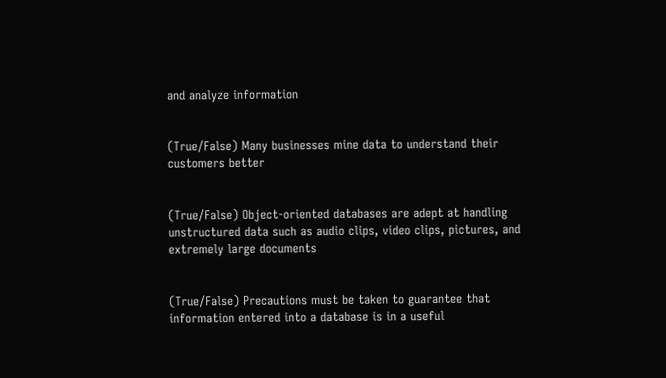and analyze information


(True/False) Many businesses mine data to understand their customers better


(True/False) Object-oriented databases are adept at handling unstructured data such as audio clips, video clips, pictures, and extremely large documents


(True/False) Precautions must be taken to guarantee that information entered into a database is in a useful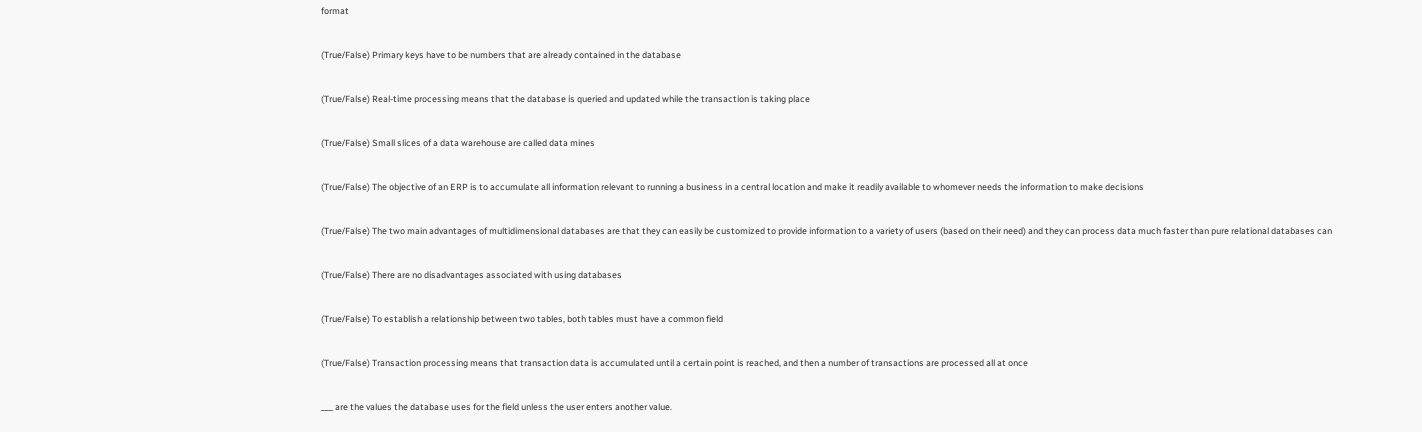format


(True/False) Primary keys have to be numbers that are already contained in the database


(True/False) Real-time processing means that the database is queried and updated while the transaction is taking place


(True/False) Small slices of a data warehouse are called data mines


(True/False) The objective of an ERP is to accumulate all information relevant to running a business in a central location and make it readily available to whomever needs the information to make decisions


(True/False) The two main advantages of multidimensional databases are that they can easily be customized to provide information to a variety of users (based on their need) and they can process data much faster than pure relational databases can


(True/False) There are no disadvantages associated with using databases


(True/False) To establish a relationship between two tables, both tables must have a common field


(True/False) Transaction processing means that transaction data is accumulated until a certain point is reached, and then a number of transactions are processed all at once


___ are the values the database uses for the field unless the user enters another value.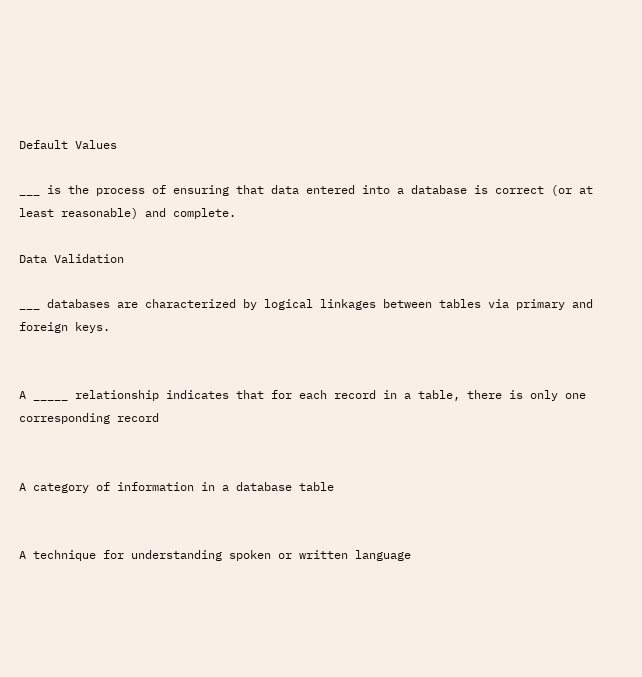Default Values

___ is the process of ensuring that data entered into a database is correct (or at least reasonable) and complete.

Data Validation

___ databases are characterized by logical linkages between tables via primary and foreign keys.


A _____ relationship indicates that for each record in a table, there is only one corresponding record


A category of information in a database table


A technique for understanding spoken or written language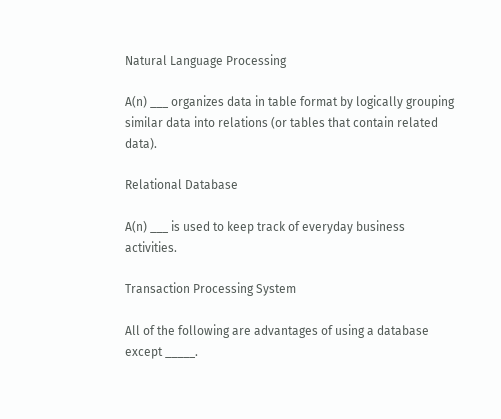Natural Language Processing

A(n) ___ organizes data in table format by logically grouping similar data into relations (or tables that contain related data).

Relational Database

A(n) ___ is used to keep track of everyday business activities.

Transaction Processing System

All of the following are advantages of using a database except _____.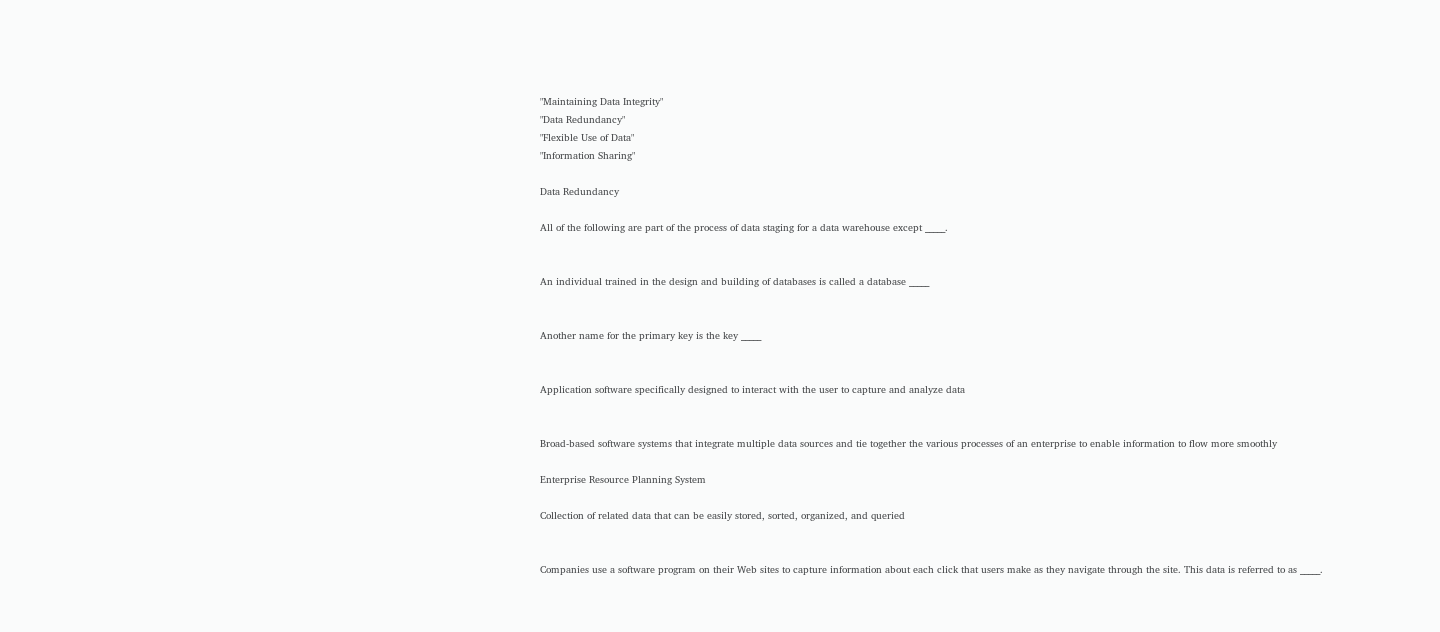"Maintaining Data Integrity"
"Data Redundancy"
"Flexible Use of Data"
"Information Sharing"

Data Redundancy

All of the following are part of the process of data staging for a data warehouse except _____.


An individual trained in the design and building of databases is called a database _____


Another name for the primary key is the key _____


Application software specifically designed to interact with the user to capture and analyze data


Broad-based software systems that integrate multiple data sources and tie together the various processes of an enterprise to enable information to flow more smoothly

Enterprise Resource Planning System

Collection of related data that can be easily stored, sorted, organized, and queried


Companies use a software program on their Web sites to capture information about each click that users make as they navigate through the site. This data is referred to as _____.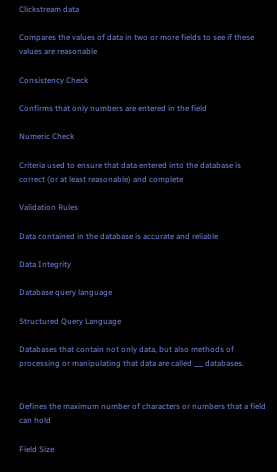Clickstream data

Compares the values of data in two or more fields to see if these values are reasonable

Consistency Check

Confirms that only numbers are entered in the field

Numeric Check

Criteria used to ensure that data entered into the database is correct (or at least reasonable) and complete

Validation Rules

Data contained in the database is accurate and reliable

Data Integrity

Database query language

Structured Query Language

Databases that contain not only data, but also methods of processing or manipulating that data are called ___ databases.


Defines the maximum number of characters or numbers that a field can hold

Field Size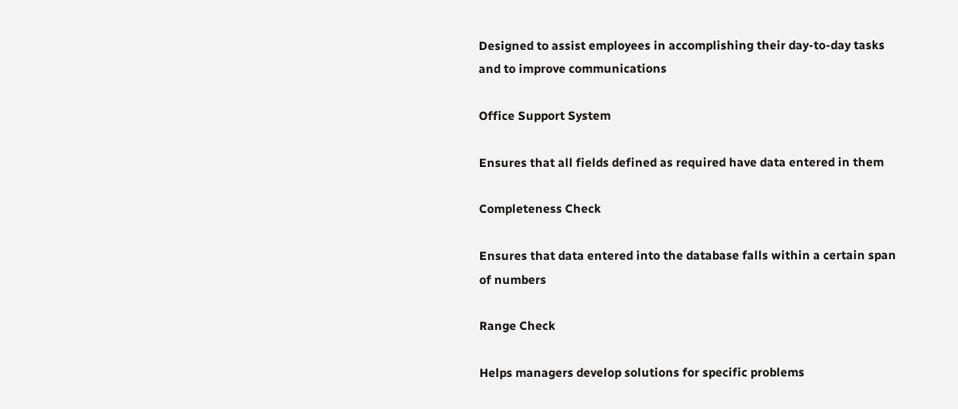Designed to assist employees in accomplishing their day-to-day tasks and to improve communications

Office Support System

Ensures that all fields defined as required have data entered in them

Completeness Check

Ensures that data entered into the database falls within a certain span of numbers

Range Check

Helps managers develop solutions for specific problems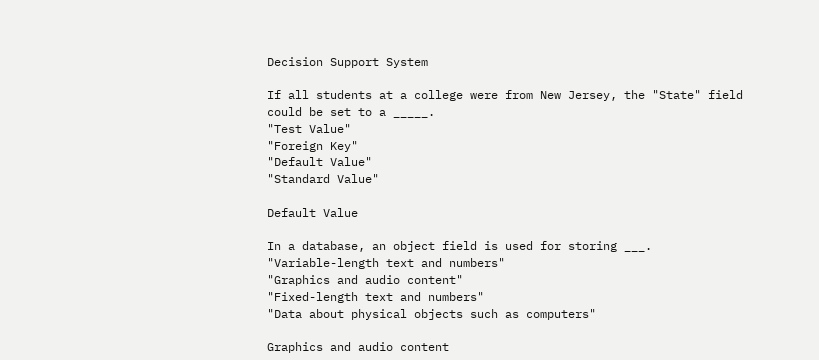Decision Support System

If all students at a college were from New Jersey, the "State" field could be set to a _____.
"Test Value"
"Foreign Key"
"Default Value"
"Standard Value"

Default Value

In a database, an object field is used for storing ___.
"Variable-length text and numbers"
"Graphics and audio content"
"Fixed-length text and numbers"
"Data about physical objects such as computers"

Graphics and audio content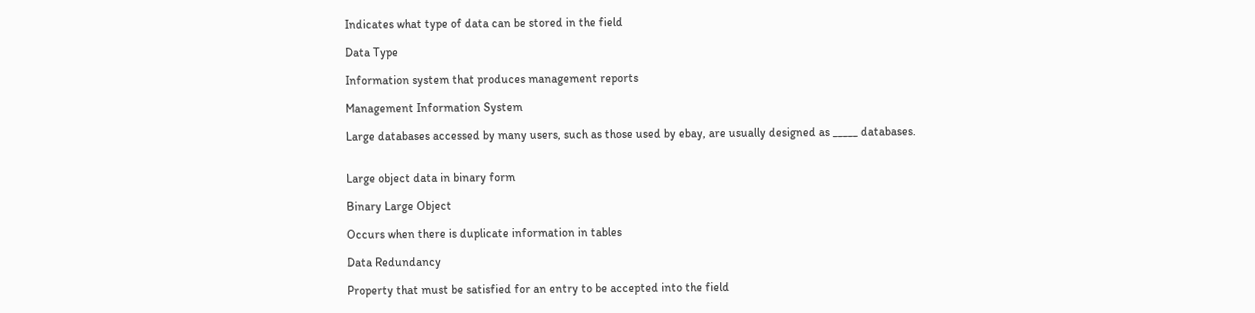Indicates what type of data can be stored in the field

Data Type

Information system that produces management reports

Management Information System

Large databases accessed by many users, such as those used by ebay, are usually designed as _____ databases.


Large object data in binary form

Binary Large Object

Occurs when there is duplicate information in tables

Data Redundancy

Property that must be satisfied for an entry to be accepted into the field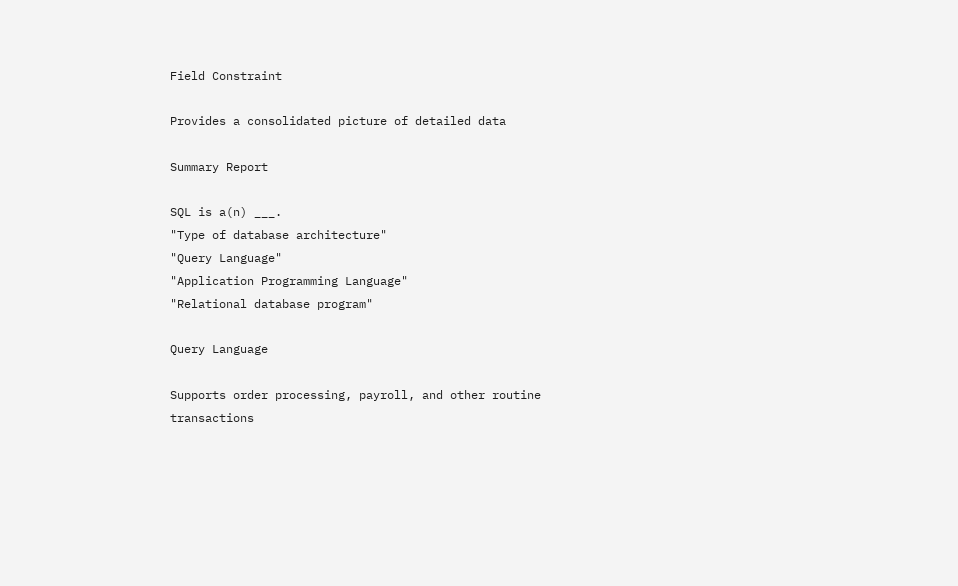Field Constraint

Provides a consolidated picture of detailed data

Summary Report

SQL is a(n) ___.
"Type of database architecture"
"Query Language"
"Application Programming Language"
"Relational database program"

Query Language

Supports order processing, payroll, and other routine transactions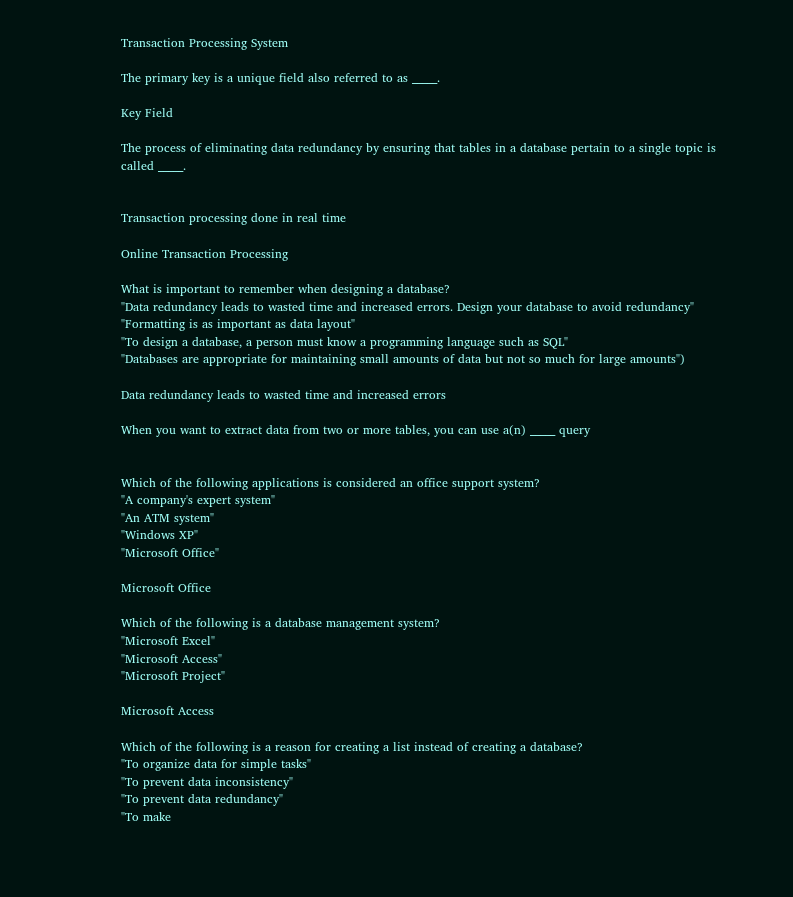Transaction Processing System

The primary key is a unique field also referred to as _____.

Key Field

The process of eliminating data redundancy by ensuring that tables in a database pertain to a single topic is called _____.


Transaction processing done in real time

Online Transaction Processing

What is important to remember when designing a database?
"Data redundancy leads to wasted time and increased errors. Design your database to avoid redundancy"
"Formatting is as important as data layout"
"To design a database, a person must know a programming language such as SQL"
"Databases are appropriate for maintaining small amounts of data but not so much for large amounts")

Data redundancy leads to wasted time and increased errors

When you want to extract data from two or more tables, you can use a(n) _____ query


Which of the following applications is considered an office support system?
"A company's expert system"
"An ATM system"
"Windows XP"
"Microsoft Office"

Microsoft Office

Which of the following is a database management system?
"Microsoft Excel"
"Microsoft Access"
"Microsoft Project"

Microsoft Access

Which of the following is a reason for creating a list instead of creating a database?
"To organize data for simple tasks"
"To prevent data inconsistency"
"To prevent data redundancy"
"To make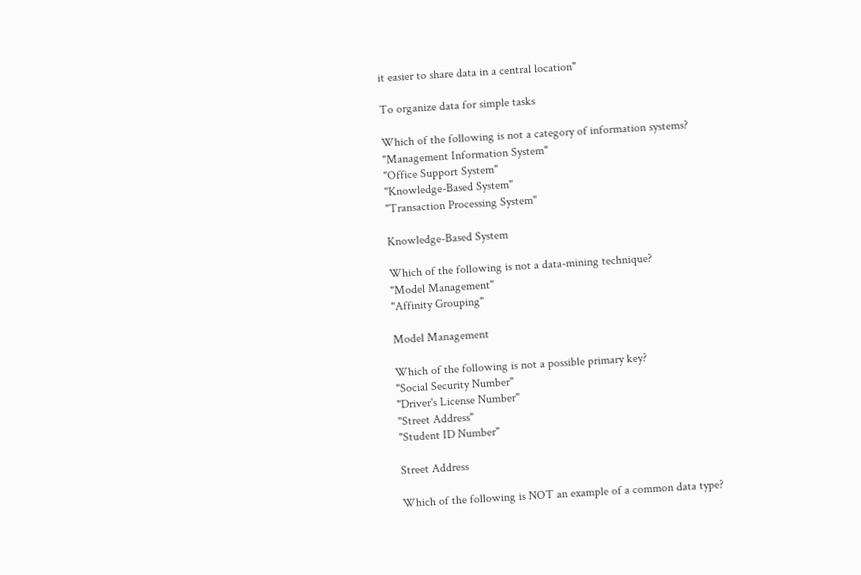it easier to share data in a central location"

To organize data for simple tasks

Which of the following is not a category of information systems?
"Management Information System"
"Office Support System"
"Knowledge-Based System"
"Transaction Processing System"

Knowledge-Based System

Which of the following is not a data-mining technique?
"Model Management"
"Affinity Grouping"

Model Management

Which of the following is not a possible primary key?
"Social Security Number"
"Driver's License Number"
"Street Address"
"Student ID Number"

Street Address

Which of the following is NOT an example of a common data type?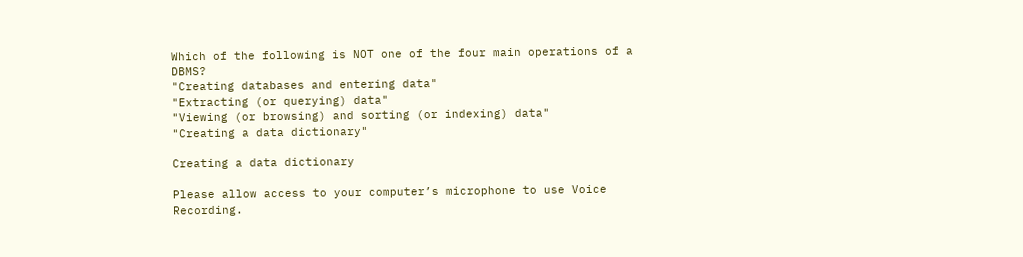Which of the following is NOT one of the four main operations of a DBMS?
"Creating databases and entering data"
"Extracting (or querying) data"
"Viewing (or browsing) and sorting (or indexing) data"
"Creating a data dictionary"

Creating a data dictionary

Please allow access to your computer’s microphone to use Voice Recording.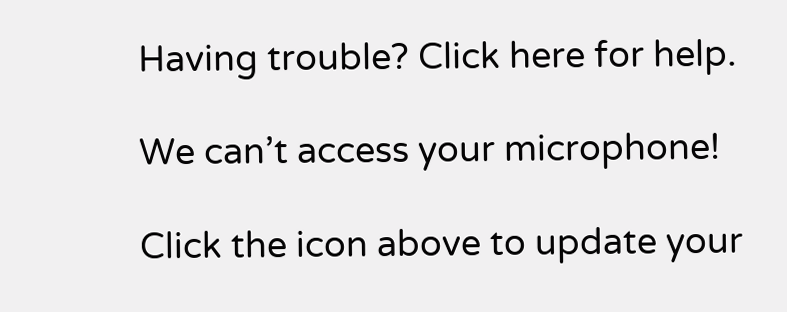Having trouble? Click here for help.

We can’t access your microphone!

Click the icon above to update your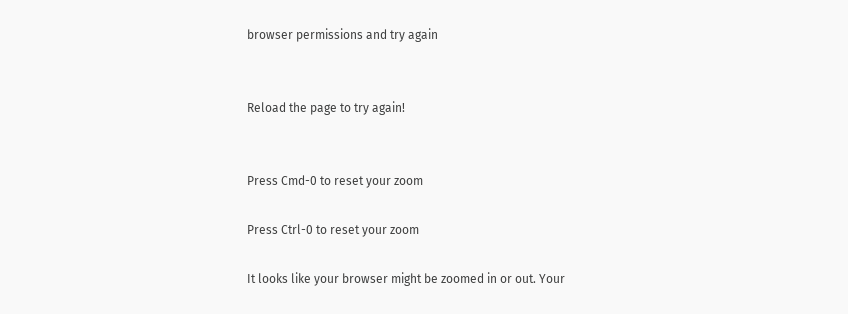browser permissions and try again


Reload the page to try again!


Press Cmd-0 to reset your zoom

Press Ctrl-0 to reset your zoom

It looks like your browser might be zoomed in or out. Your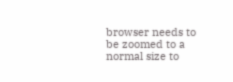browser needs to be zoomed to a normal size to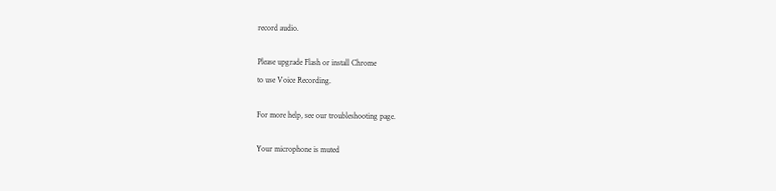record audio.

Please upgrade Flash or install Chrome
to use Voice Recording.

For more help, see our troubleshooting page.

Your microphone is muted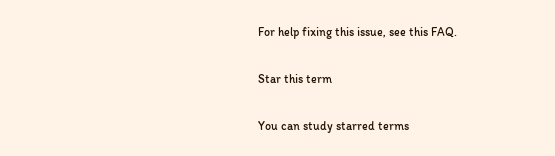For help fixing this issue, see this FAQ.

Star this term

You can study starred terms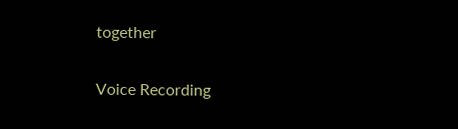together

Voice Recording